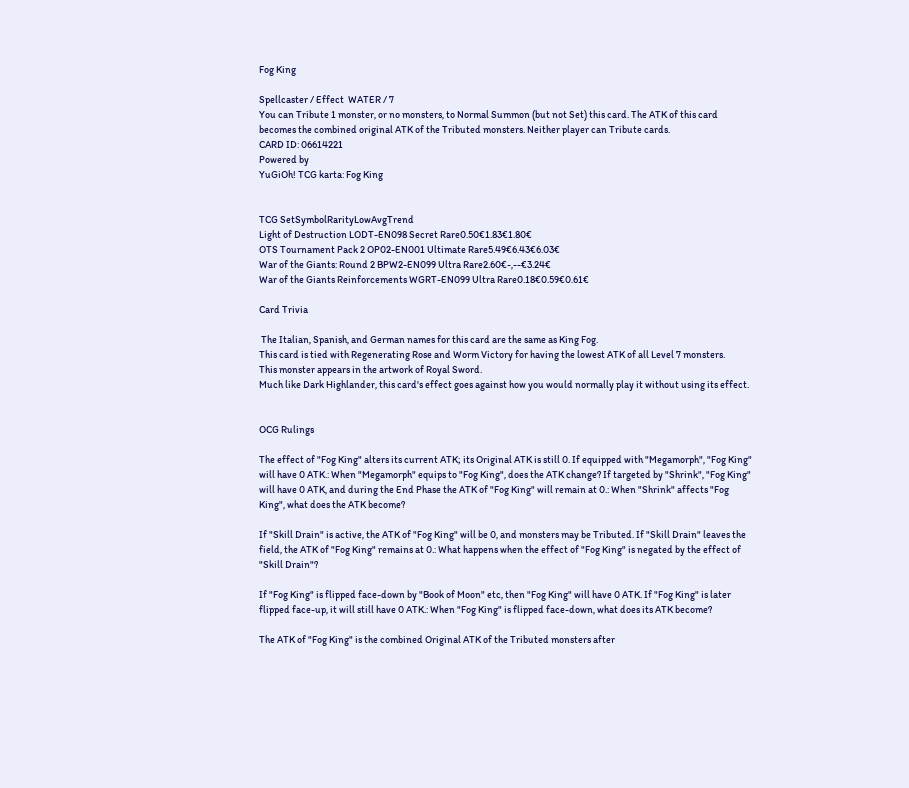Fog King

Spellcaster / Effect  WATER / 7
You can Tribute 1 monster, or no monsters, to Normal Summon (but not Set) this card. The ATK of this card becomes the combined original ATK of the Tributed monsters. Neither player can Tribute cards.
CARD ID: 06614221
Powered by
YuGiOh! TCG karta: Fog King


TCG SetSymbolRarityLowAvgTrend
Light of Destruction LODT-EN098 Secret Rare0.50€1.83€1.80€
OTS Tournament Pack 2 OP02-EN001 Ultimate Rare5.49€6.43€6.03€
War of the Giants: Round 2 BPW2-EN099 Ultra Rare2.60€-,--€3.24€
War of the Giants Reinforcements WGRT-EN099 Ultra Rare0.18€0.59€0.61€

Card Trivia

 The Italian, Spanish, and German names for this card are the same as King Fog.
This card is tied with Regenerating Rose and Worm Victory for having the lowest ATK of all Level 7 monsters.
This monster appears in the artwork of Royal Sword.
Much like Dark Highlander, this card's effect goes against how you would normally play it without using its effect.


OCG Rulings

The effect of "Fog King" alters its current ATK; its Original ATK is still 0. If equipped with "Megamorph", "Fog King" will have 0 ATK.: When "Megamorph" equips to "Fog King", does the ATK change? If targeted by "Shrink", "Fog King" will have 0 ATK, and during the End Phase the ATK of "Fog King" will remain at 0.: When "Shrink" affects "Fog King", what does the ATK become?

If "Skill Drain" is active, the ATK of "Fog King" will be 0, and monsters may be Tributed. If "Skill Drain" leaves the field, the ATK of "Fog King" remains at 0.: What happens when the effect of "Fog King" is negated by the effect of "Skill Drain"?

If "Fog King" is flipped face-down by "Book of Moon" etc, then "Fog King" will have 0 ATK. If "Fog King" is later flipped face-up, it will still have 0 ATK.: When "Fog King" is flipped face-down, what does its ATK become?

The ATK of "Fog King" is the combined Original ATK of the Tributed monsters after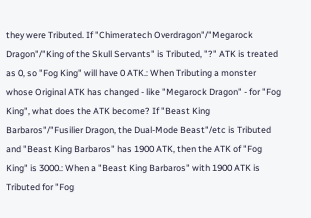they were Tributed. If "Chimeratech Overdragon"/"Megarock Dragon"/"King of the Skull Servants" is Tributed, "?" ATK is treated as 0, so "Fog King" will have 0 ATK.: When Tributing a monster whose Original ATK has changed - like "Megarock Dragon" - for "Fog King", what does the ATK become? If "Beast King Barbaros"/"Fusilier Dragon, the Dual-Mode Beast"/etc is Tributed and "Beast King Barbaros" has 1900 ATK, then the ATK of "Fog King" is 3000.: When a "Beast King Barbaros" with 1900 ATK is Tributed for "Fog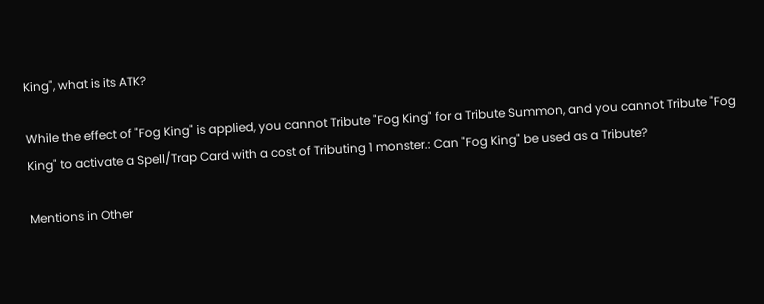King", what is its ATK?

While the effect of "Fog King" is applied, you cannot Tribute "Fog King" for a Tribute Summon, and you cannot Tribute "Fog King" to activate a Spell/Trap Card with a cost of Tributing 1 monster.: Can "Fog King" be used as a Tribute?

Mentions in Other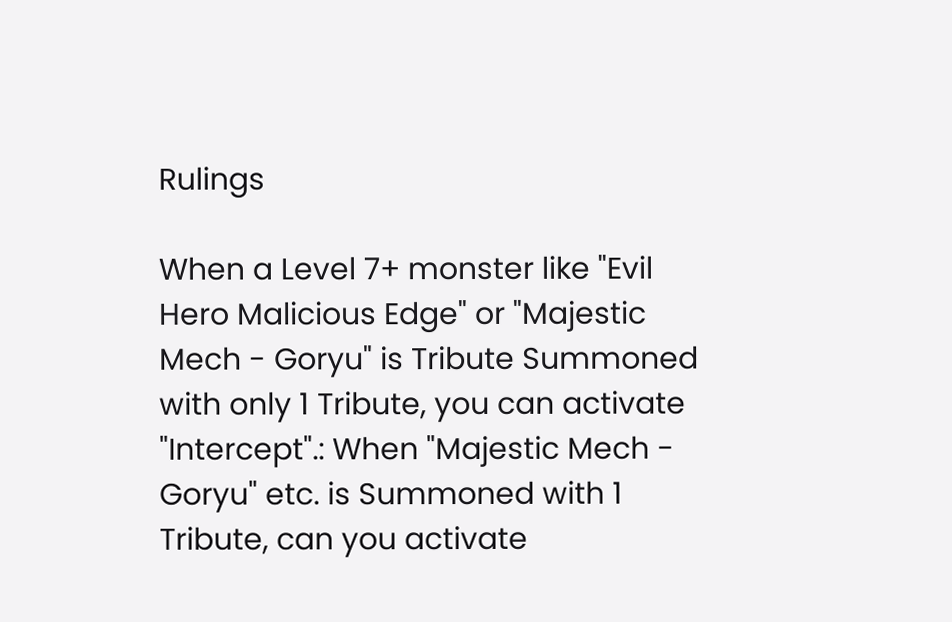Rulings

When a Level 7+ monster like "Evil Hero Malicious Edge" or "Majestic Mech - Goryu" is Tribute Summoned with only 1 Tribute, you can activate "Intercept".: When "Majestic Mech - Goryu" etc. is Summoned with 1 Tribute, can you activate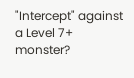"Intercept" against a Level 7+ monster?